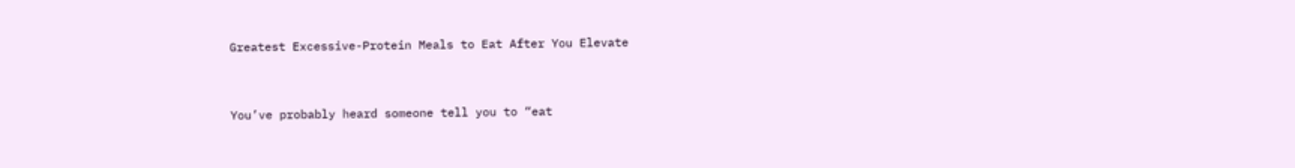Greatest Excessive-Protein Meals to Eat After You Elevate


You’ve probably heard someone tell you to “eat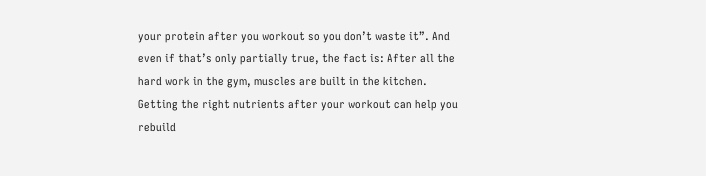your protein after you workout so you don’t waste it”. And even if that’s only partially true, the fact is: After all the hard work in the gym, muscles are built in the kitchen. Getting the right nutrients after your workout can help you rebuild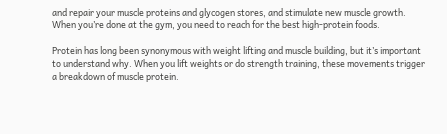and repair your muscle proteins and glycogen stores, and stimulate new muscle growth. When you’re done at the gym, you need to reach for the best high-protein foods.

Protein has long been synonymous with weight lifting and muscle building, but it’s important to understand why. When you lift weights or do strength training, these movements trigger a breakdown of muscle protein.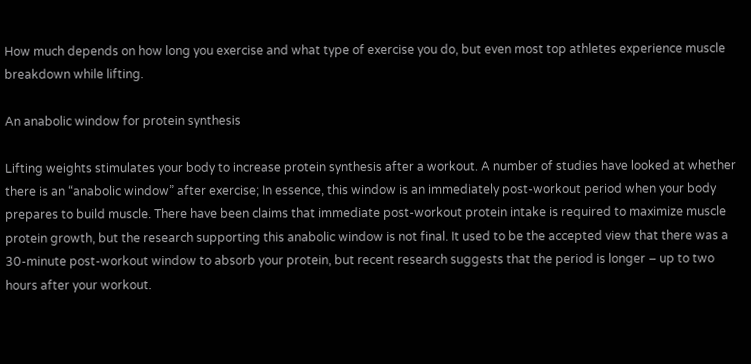How much depends on how long you exercise and what type of exercise you do, but even most top athletes experience muscle breakdown while lifting.

An anabolic window for protein synthesis

Lifting weights stimulates your body to increase protein synthesis after a workout. A number of studies have looked at whether there is an “anabolic window” after exercise; In essence, this window is an immediately post-workout period when your body prepares to build muscle. There have been claims that immediate post-workout protein intake is required to maximize muscle protein growth, but the research supporting this anabolic window is not final. It used to be the accepted view that there was a 30-minute post-workout window to absorb your protein, but recent research suggests that the period is longer – up to two hours after your workout.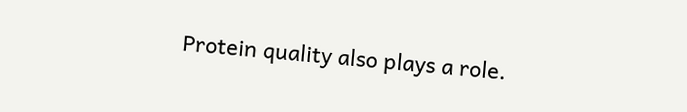Protein quality also plays a role.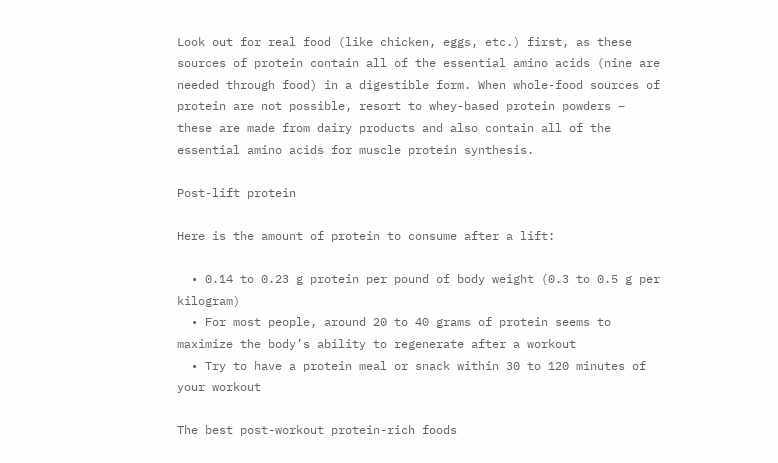Look out for real food (like chicken, eggs, etc.) first, as these sources of protein contain all of the essential amino acids (nine are needed through food) in a digestible form. When whole-food sources of protein are not possible, resort to whey-based protein powders – these are made from dairy products and also contain all of the essential amino acids for muscle protein synthesis.

Post-lift protein

Here is the amount of protein to consume after a lift:

  • 0.14 to 0.23 g protein per pound of body weight (0.3 to 0.5 g per kilogram)
  • For most people, around 20 to 40 grams of protein seems to maximize the body’s ability to regenerate after a workout
  • Try to have a protein meal or snack within 30 to 120 minutes of your workout

The best post-workout protein-rich foods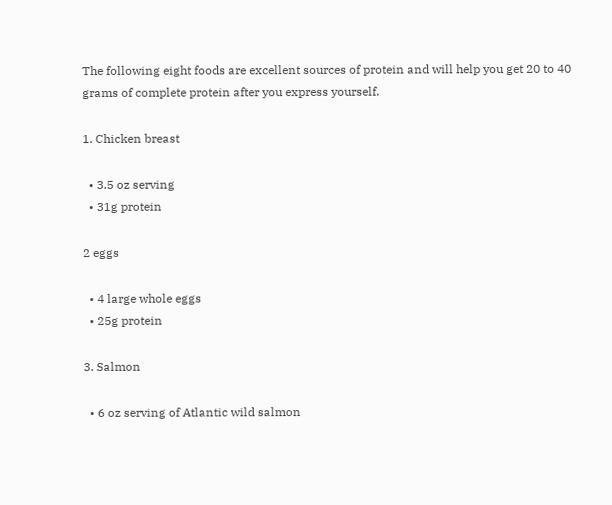The following eight foods are excellent sources of protein and will help you get 20 to 40 grams of complete protein after you express yourself.

1. Chicken breast

  • 3.5 oz serving
  • 31g protein

2 eggs

  • 4 large whole eggs
  • 25g protein

3. Salmon

  • 6 oz serving of Atlantic wild salmon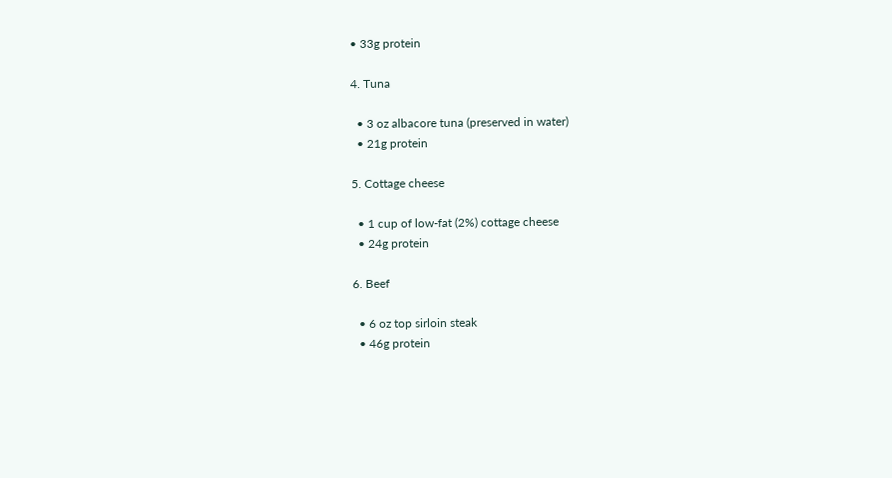• 33g protein

4. Tuna

  • 3 oz albacore tuna (preserved in water)
  • 21g protein

5. Cottage cheese

  • 1 cup of low-fat (2%) cottage cheese
  • 24g protein

6. Beef

  • 6 oz top sirloin steak
  • 46g protein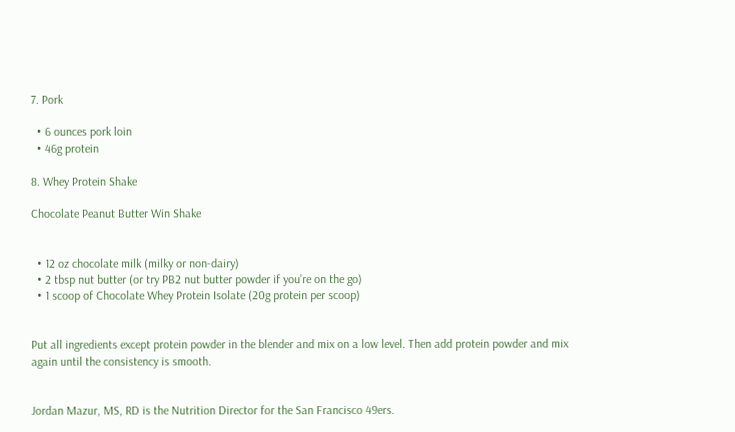7. Pork

  • 6 ounces pork loin
  • 46g protein

8. Whey Protein Shake

Chocolate Peanut Butter Win Shake


  • 12 oz chocolate milk (milky or non-dairy)
  • 2 tbsp nut butter (or try PB2 nut butter powder if you’re on the go)
  • 1 scoop of Chocolate Whey Protein Isolate (20g protein per scoop)


Put all ingredients except protein powder in the blender and mix on a low level. Then add protein powder and mix again until the consistency is smooth.


Jordan Mazur, MS, RD is the Nutrition Director for the San Francisco 49ers.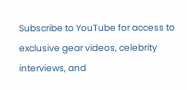Subscribe to YouTube for access to exclusive gear videos, celebrity interviews, and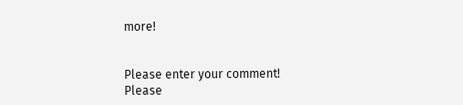more!


Please enter your comment!
Please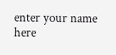enter your name here